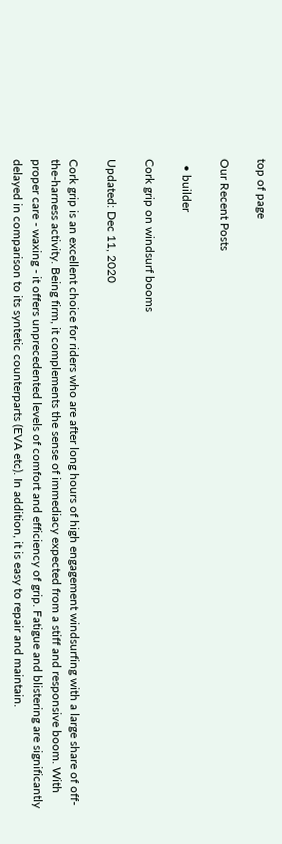top of page

Our Recent Posts

  • builder

Cork grip on windsurf booms

Updated: Dec 11, 2020

Cork grip is an excellent choice for riders who are after long hours of high engagement windsurfing with a large share of off-the-harness activity. Being firm, it complements the sense of immediacy expected from a stiff and responsive boom. With proper care - waxing - it offers unprecedented levels of comfort and efficiency of grip. Fatigue and blistering are significantly delayed in comparison to its syntetic counterparts (EVA etc). In addition, it is easy to repair and maintain.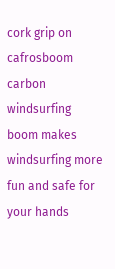cork grip on cafrosboom carbon windsurfing boom makes windsurfing more fun and safe for your hands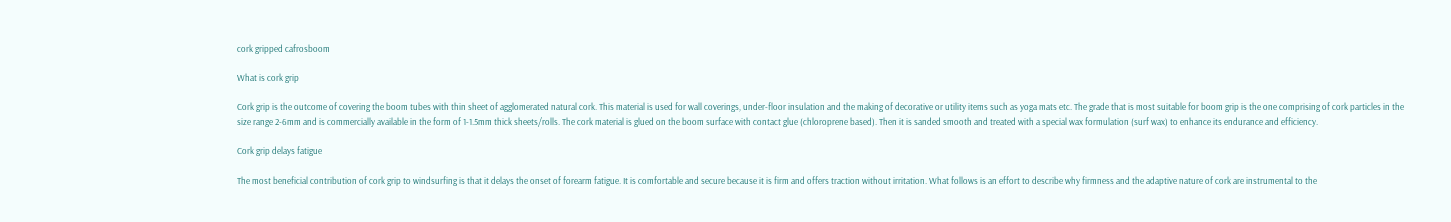cork gripped cafrosboom

What is cork grip

Cork grip is the outcome of covering the boom tubes with thin sheet of agglomerated natural cork. This material is used for wall coverings, under-floor insulation and the making of decorative or utility items such as yoga mats etc. The grade that is most suitable for boom grip is the one comprising of cork particles in the size range 2-6mm and is commercially available in the form of 1-1.5mm thick sheets/rolls. The cork material is glued on the boom surface with contact glue (chloroprene based). Then it is sanded smooth and treated with a special wax formulation (surf wax) to enhance its endurance and efficiency.

Cork grip delays fatigue

The most beneficial contribution of cork grip to windsurfing is that it delays the onset of forearm fatigue. It is comfortable and secure because it is firm and offers traction without irritation. What follows is an effort to describe why firmness and the adaptive nature of cork are instrumental to the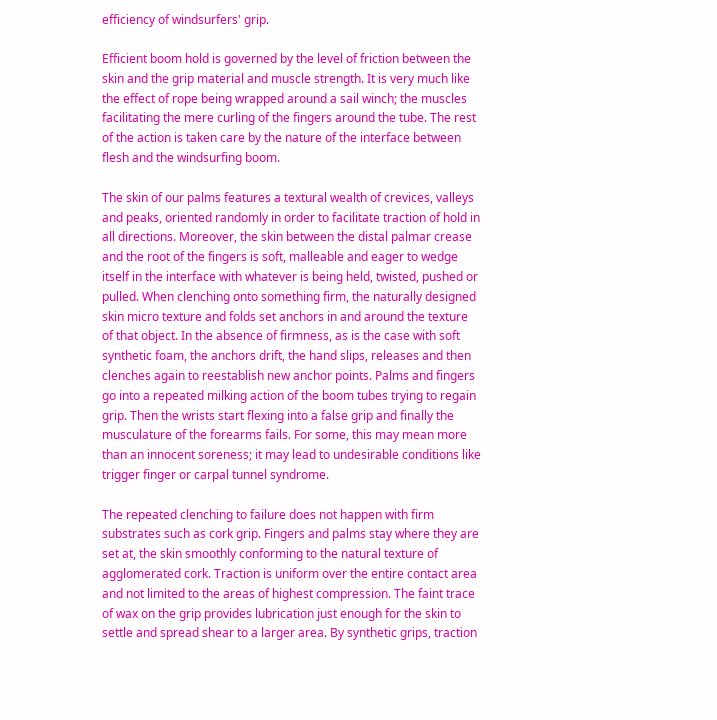efficiency of windsurfers' grip.

Efficient boom hold is governed by the level of friction between the skin and the grip material and muscle strength. It is very much like the effect of rope being wrapped around a sail winch; the muscles facilitating the mere curling of the fingers around the tube. The rest of the action is taken care by the nature of the interface between flesh and the windsurfing boom.

The skin of our palms features a textural wealth of crevices, valleys and peaks, oriented randomly in order to facilitate traction of hold in all directions. Moreover, the skin between the distal palmar crease and the root of the fingers is soft, malleable and eager to wedge itself in the interface with whatever is being held, twisted, pushed or pulled. When clenching onto something firm, the naturally designed skin micro texture and folds set anchors in and around the texture of that object. In the absence of firmness, as is the case with soft synthetic foam, the anchors drift, the hand slips, releases and then clenches again to reestablish new anchor points. Palms and fingers go into a repeated milking action of the boom tubes trying to regain grip. Then the wrists start flexing into a false grip and finally the musculature of the forearms fails. For some, this may mean more than an innocent soreness; it may lead to undesirable conditions like trigger finger or carpal tunnel syndrome.

The repeated clenching to failure does not happen with firm substrates such as cork grip. Fingers and palms stay where they are set at, the skin smoothly conforming to the natural texture of agglomerated cork. Traction is uniform over the entire contact area and not limited to the areas of highest compression. The faint trace of wax on the grip provides lubrication just enough for the skin to settle and spread shear to a larger area. By synthetic grips, traction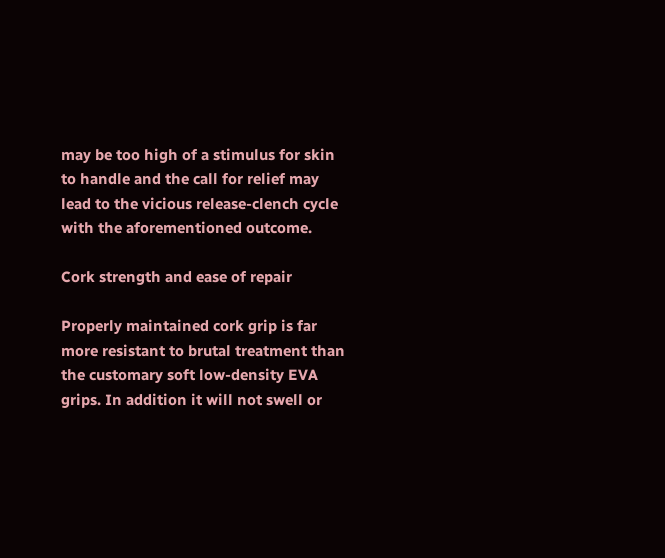may be too high of a stimulus for skin to handle and the call for relief may lead to the vicious release-clench cycle with the aforementioned outcome.

Cork strength and ease of repair

Properly maintained cork grip is far more resistant to brutal treatment than the customary soft low-density EVA grips. In addition it will not swell or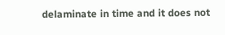delaminate in time and it does not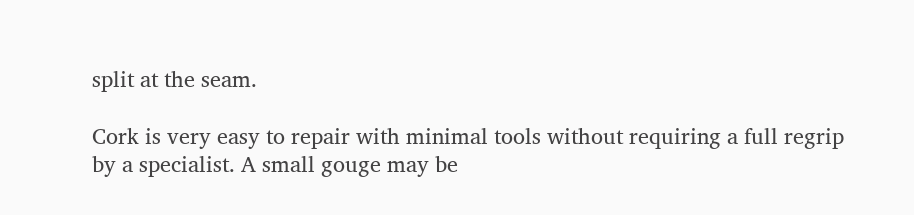split at the seam.

Cork is very easy to repair with minimal tools without requiring a full regrip by a specialist. A small gouge may be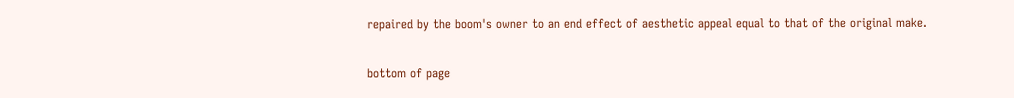repaired by the boom's owner to an end effect of aesthetic appeal equal to that of the original make.

bottom of page